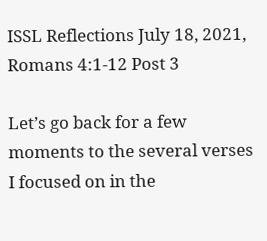ISSL Reflections July 18, 2021, Romans 4:1-12 Post 3

Let’s go back for a few moments to the several verses I focused on in the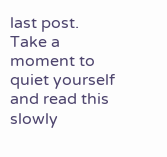last post. Take a moment to quiet yourself and read this slowly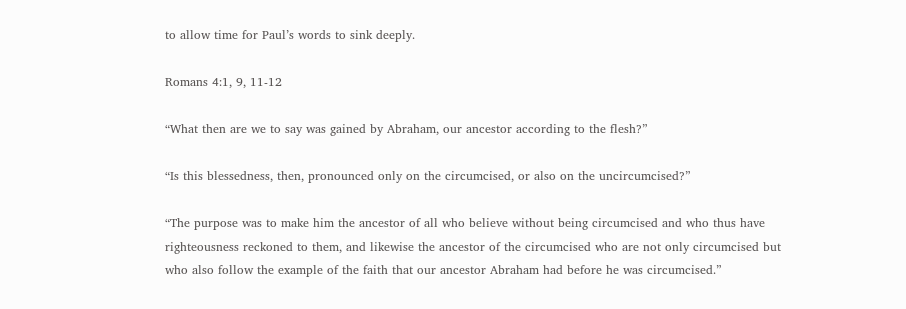to allow time for Paul’s words to sink deeply.

Romans 4:1, 9, 11-12

“What then are we to say was gained by Abraham, our ancestor according to the flesh?”

“Is this blessedness, then, pronounced only on the circumcised, or also on the uncircumcised?”

“The purpose was to make him the ancestor of all who believe without being circumcised and who thus have righteousness reckoned to them, and likewise the ancestor of the circumcised who are not only circumcised but who also follow the example of the faith that our ancestor Abraham had before he was circumcised.”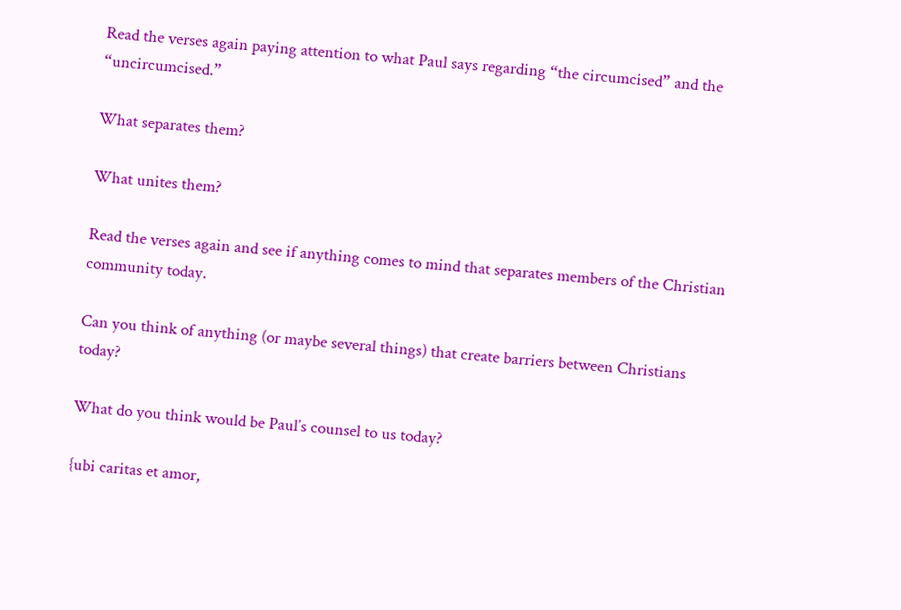Read the verses again paying attention to what Paul says regarding “the circumcised” and the “uncircumcised.”

What separates them?

What unites them?

Read the verses again and see if anything comes to mind that separates members of the Christian community today.

Can you think of anything (or maybe several things) that create barriers between Christians today?

What do you think would be Paul’s counsel to us today?

{ubi caritas et amor,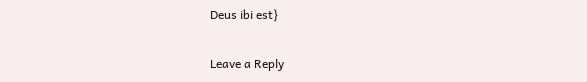Deus ibi est}

Leave a Reply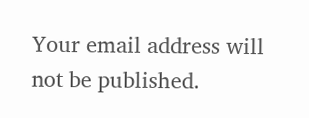Your email address will not be published.